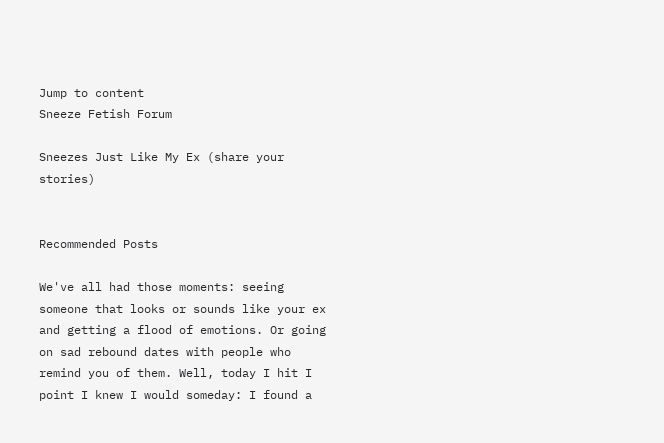Jump to content
Sneeze Fetish Forum

Sneezes Just Like My Ex (share your stories)


Recommended Posts

We've all had those moments: seeing someone that looks or sounds like your ex and getting a flood of emotions. Or going on sad rebound dates with people who remind you of them. Well, today I hit I point I knew I would someday: I found a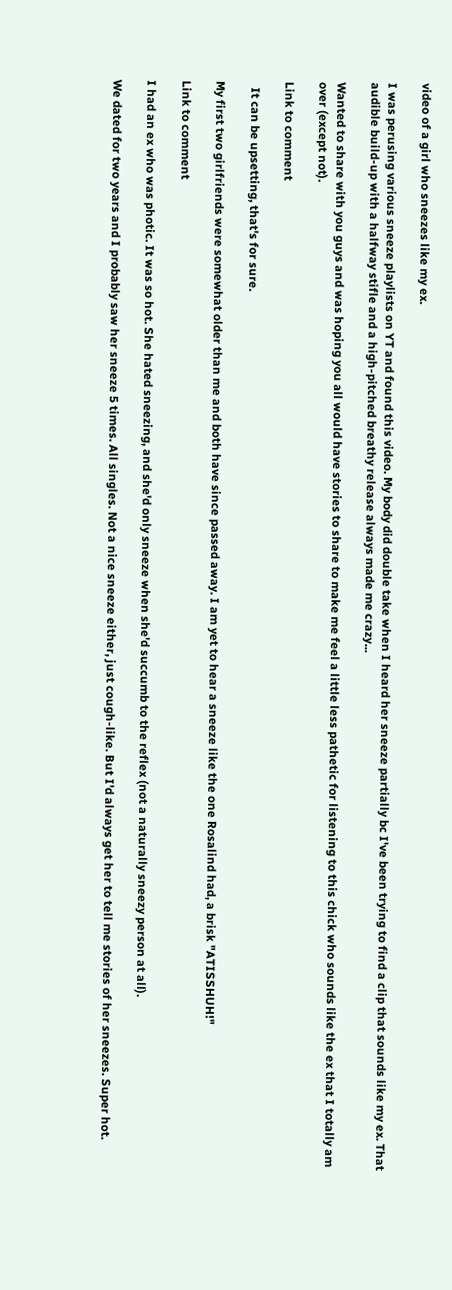video of a girl who sneezes like my ex.

I was perusing various sneeze playlists on YT and found this video. My body did double take when I heard her sneeze partially bc I've been trying to find a clip that sounds like my ex. That audible build-up with a halfway stifle and a high-pitched breathy release always made me crazy...

Wanted to share with you guys and was hoping you all would have stories to share to make me feel a little less pathetic for listening to this chick who sounds like the ex that I totally am over (except not).

Link to comment

  It can be upsetting, that's for sure.

My first two girlfriends were somewhat older than me and both have since passed away. I am yet to hear a sneeze like the one Rosalind had, a brisk "ATISSHUH!"

Link to comment

I had an ex who was photic. It was so hot. She hated sneezing, and she'd only sneeze when she'd succumb to the reflex (not a naturally sneezy person at all).

We dated for two years and I probably saw her sneeze 5 times. All singles. Not a nice sneeze either, just cough-like. But I'd always get her to tell me stories of her sneezes. Super hot.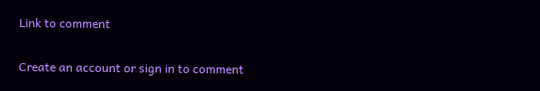Link to comment

Create an account or sign in to comment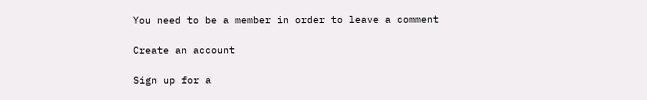You need to be a member in order to leave a comment

Create an account

Sign up for a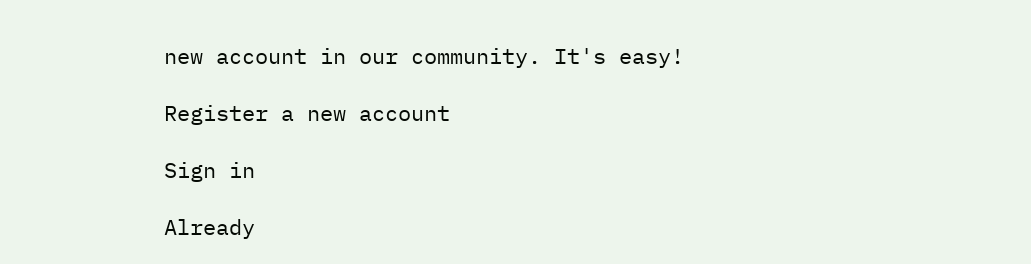new account in our community. It's easy!

Register a new account

Sign in

Already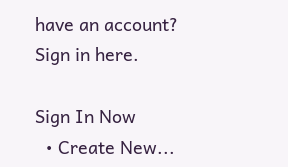have an account? Sign in here.

Sign In Now
  • Create New...